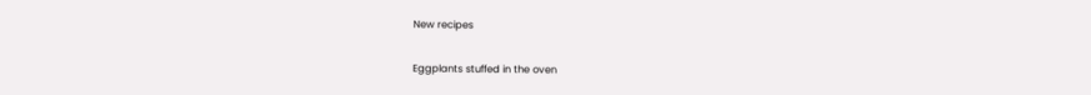New recipes

Eggplants stuffed in the oven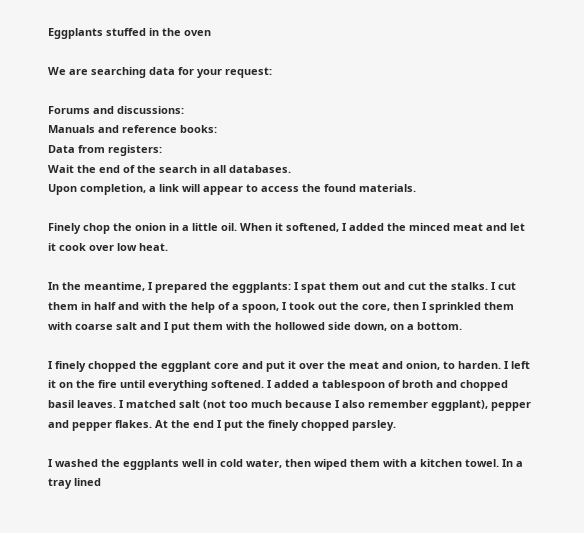Eggplants stuffed in the oven

We are searching data for your request:

Forums and discussions:
Manuals and reference books:
Data from registers:
Wait the end of the search in all databases.
Upon completion, a link will appear to access the found materials.

Finely chop the onion in a little oil. When it softened, I added the minced meat and let it cook over low heat.

In the meantime, I prepared the eggplants: I spat them out and cut the stalks. I cut them in half and with the help of a spoon, I took out the core, then I sprinkled them with coarse salt and I put them with the hollowed side down, on a bottom.

I finely chopped the eggplant core and put it over the meat and onion, to harden. I left it on the fire until everything softened. I added a tablespoon of broth and chopped basil leaves. I matched salt (not too much because I also remember eggplant), pepper and pepper flakes. At the end I put the finely chopped parsley.

I washed the eggplants well in cold water, then wiped them with a kitchen towel. In a tray lined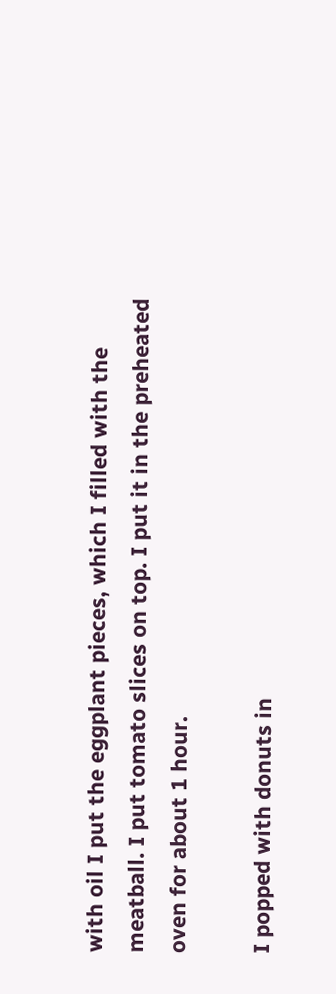with oil I put the eggplant pieces, which I filled with the meatball. I put tomato slices on top. I put it in the preheated oven for about 1 hour.

I popped with donuts in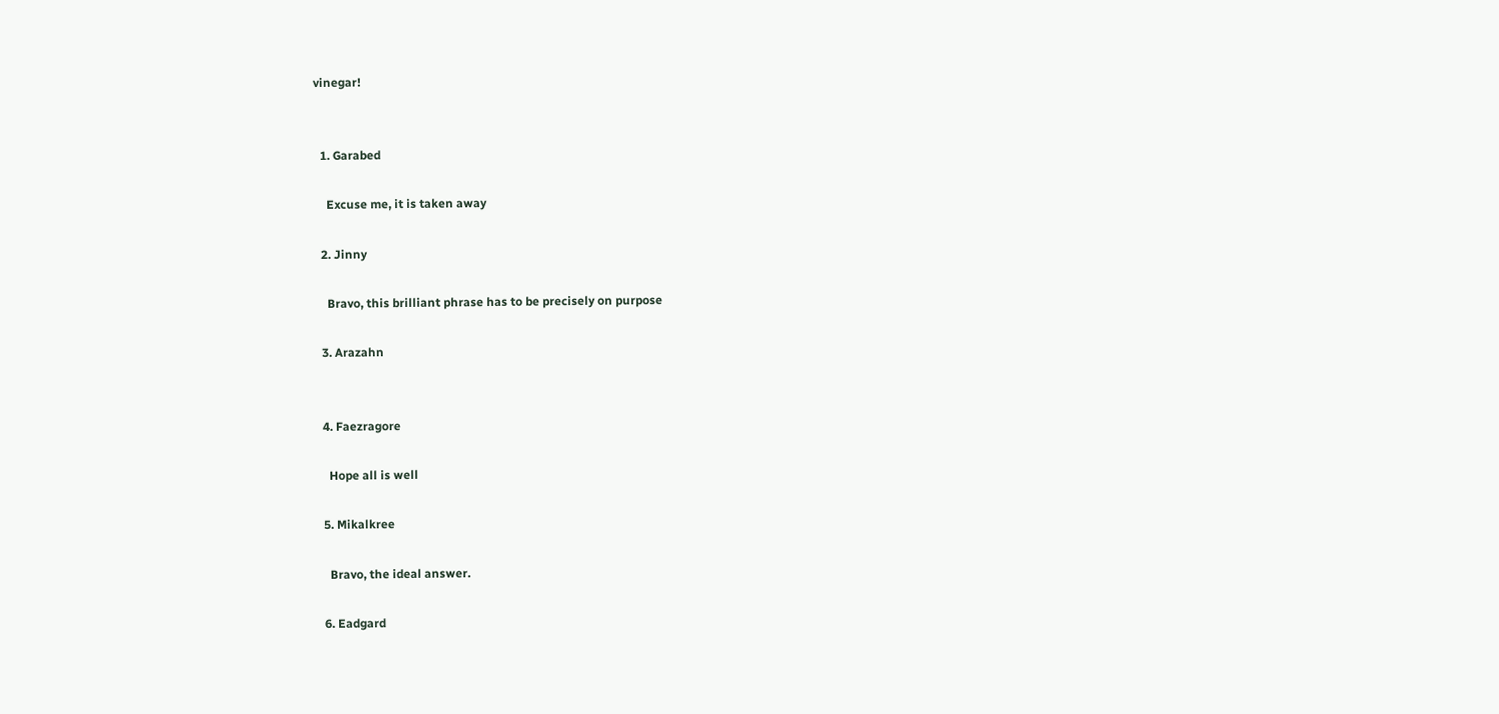vinegar!


  1. Garabed

    Excuse me, it is taken away

  2. Jinny

    Bravo, this brilliant phrase has to be precisely on purpose

  3. Arazahn


  4. Faezragore

    Hope all is well

  5. Mikalkree

    Bravo, the ideal answer.

  6. Eadgard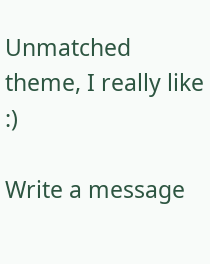Unmatched theme, I really like :)

Write a message